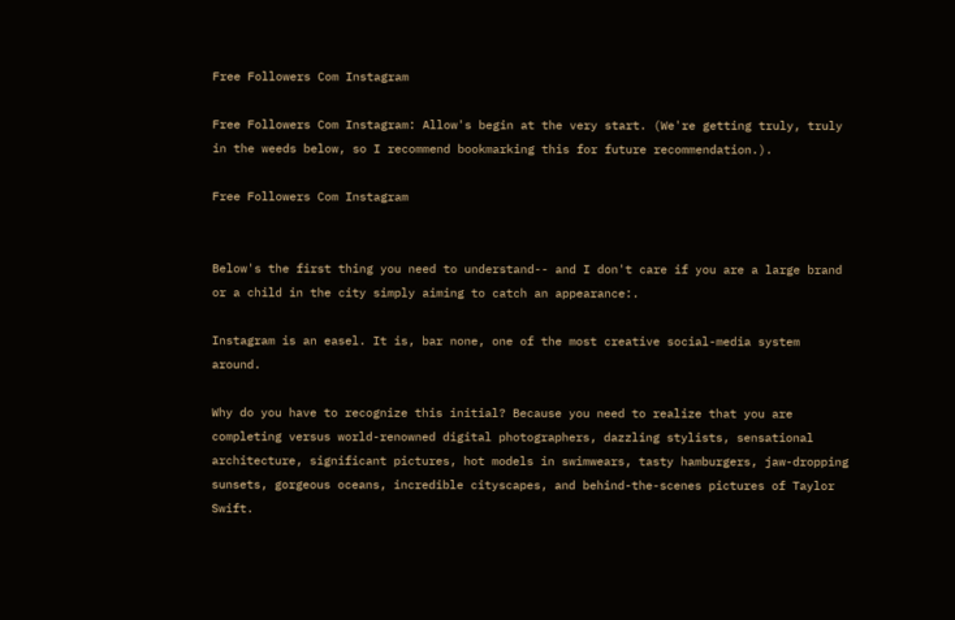Free Followers Com Instagram

Free Followers Com Instagram: Allow's begin at the very start. (We're getting truly, truly in the weeds below, so I recommend bookmarking this for future recommendation.).

Free Followers Com Instagram


Below's the first thing you need to understand-- and I don't care if you are a large brand or a child in the city simply aiming to catch an appearance:.

Instagram is an easel. It is, bar none, one of the most creative social-media system around.

Why do you have to recognize this initial? Because you need to realize that you are completing versus world-renowned digital photographers, dazzling stylists, sensational architecture, significant pictures, hot models in swimwears, tasty hamburgers, jaw-dropping sunsets, gorgeous oceans, incredible cityscapes, and behind-the-scenes pictures of Taylor Swift.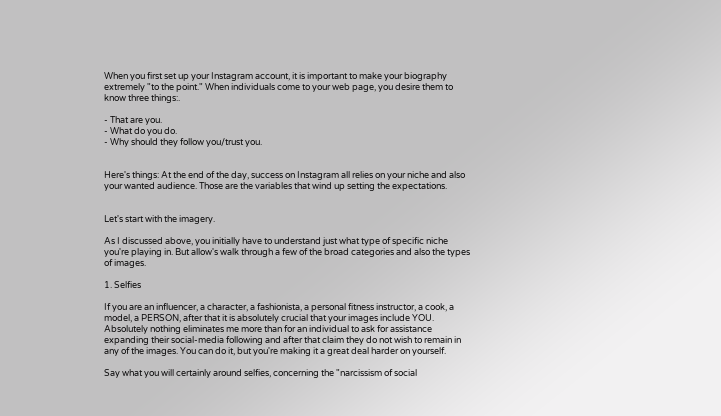When you first set up your Instagram account, it is important to make your biography extremely "to the point." When individuals come to your web page, you desire them to know three things:.

- That are you.
- What do you do.
- Why should they follow you/trust you.


Here's things: At the end of the day, success on Instagram all relies on your niche and also your wanted audience. Those are the variables that wind up setting the expectations.


Let's start with the imagery.

As I discussed above, you initially have to understand just what type of specific niche you're playing in. But allow's walk through a few of the broad categories and also the types of images.

1. Selfies

If you are an influencer, a character, a fashionista, a personal fitness instructor, a cook, a model, a PERSON, after that it is absolutely crucial that your images include YOU. Absolutely nothing eliminates me more than for an individual to ask for assistance expanding their social-media following and after that claim they do not wish to remain in any of the images. You can do it, but you're making it a great deal harder on yourself.

Say what you will certainly around selfies, concerning the "narcissism of social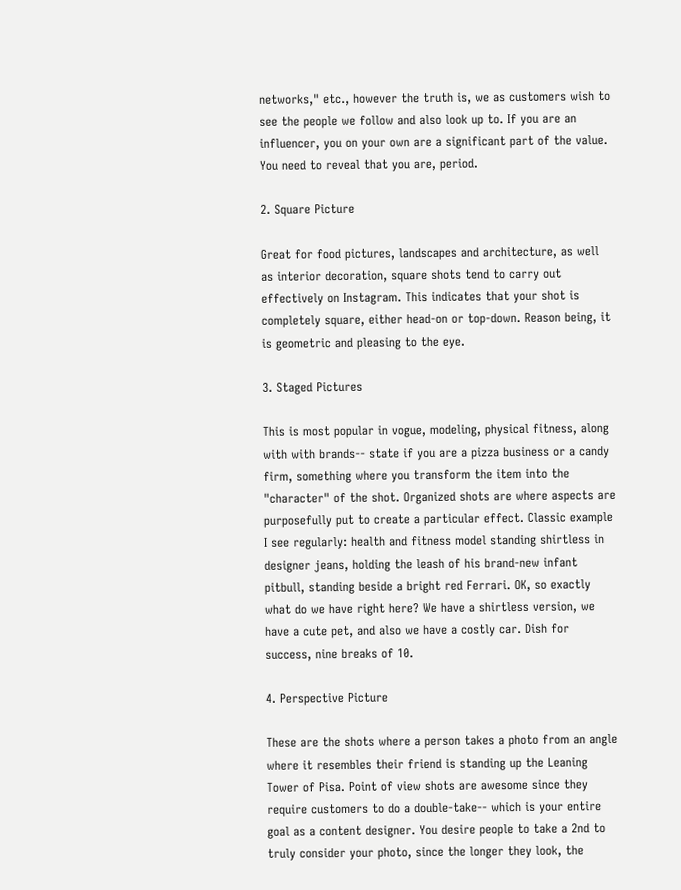networks," etc., however the truth is, we as customers wish to see the people we follow and also look up to. If you are an influencer, you on your own are a significant part of the value. You need to reveal that you are, period.

2. Square Picture

Great for food pictures, landscapes and architecture, as well as interior decoration, square shots tend to carry out effectively on Instagram. This indicates that your shot is completely square, either head-on or top-down. Reason being, it is geometric and pleasing to the eye.

3. Staged Pictures

This is most popular in vogue, modeling, physical fitness, along with with brands-- state if you are a pizza business or a candy firm, something where you transform the item into the "character" of the shot. Organized shots are where aspects are purposefully put to create a particular effect. Classic example I see regularly: health and fitness model standing shirtless in designer jeans, holding the leash of his brand-new infant pitbull, standing beside a bright red Ferrari. OK, so exactly what do we have right here? We have a shirtless version, we have a cute pet, and also we have a costly car. Dish for success, nine breaks of 10.

4. Perspective Picture

These are the shots where a person takes a photo from an angle where it resembles their friend is standing up the Leaning Tower of Pisa. Point of view shots are awesome since they require customers to do a double-take-- which is your entire goal as a content designer. You desire people to take a 2nd to truly consider your photo, since the longer they look, the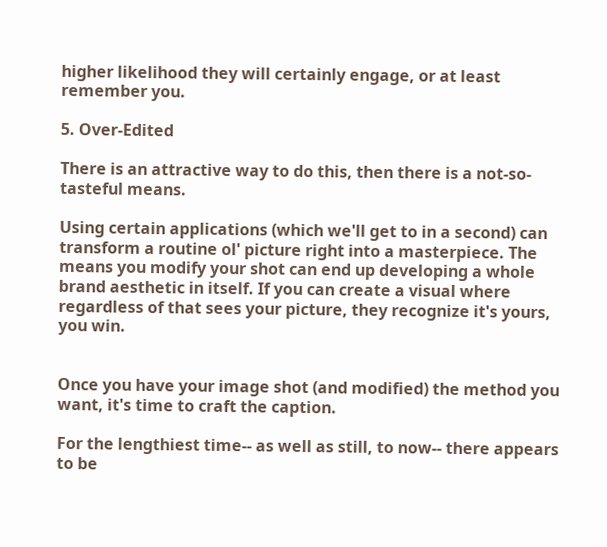higher likelihood they will certainly engage, or at least remember you.

5. Over-Edited

There is an attractive way to do this, then there is a not-so-tasteful means.

Using certain applications (which we'll get to in a second) can transform a routine ol' picture right into a masterpiece. The means you modify your shot can end up developing a whole brand aesthetic in itself. If you can create a visual where regardless of that sees your picture, they recognize it's yours, you win.


Once you have your image shot (and modified) the method you want, it's time to craft the caption.

For the lengthiest time-- as well as still, to now-- there appears to be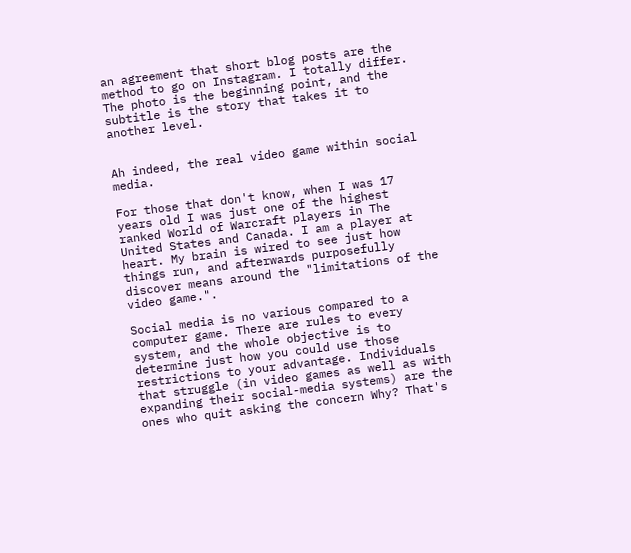an agreement that short blog posts are the method to go on Instagram. I totally differ. The photo is the beginning point, and the subtitle is the story that takes it to another level.


Ah indeed, the real video game within social media.

For those that don't know, when I was 17 years old I was just one of the highest ranked World of Warcraft players in The United States and Canada. I am a player at heart. My brain is wired to see just how things run, and afterwards purposefully discover means around the "limitations of the video game.".

Social media is no various compared to a computer game. There are rules to every system, and the whole objective is to determine just how you could use those restrictions to your advantage. Individuals that struggle (in video games as well as with expanding their social-media systems) are the ones who quit asking the concern Why? That's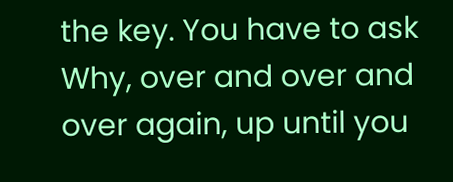the key. You have to ask Why, over and over and over again, up until you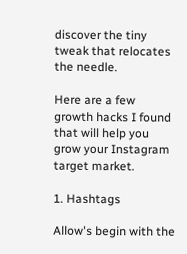discover the tiny tweak that relocates the needle.

Here are a few growth hacks I found that will help you grow your Instagram target market.

1. Hashtags

Allow's begin with the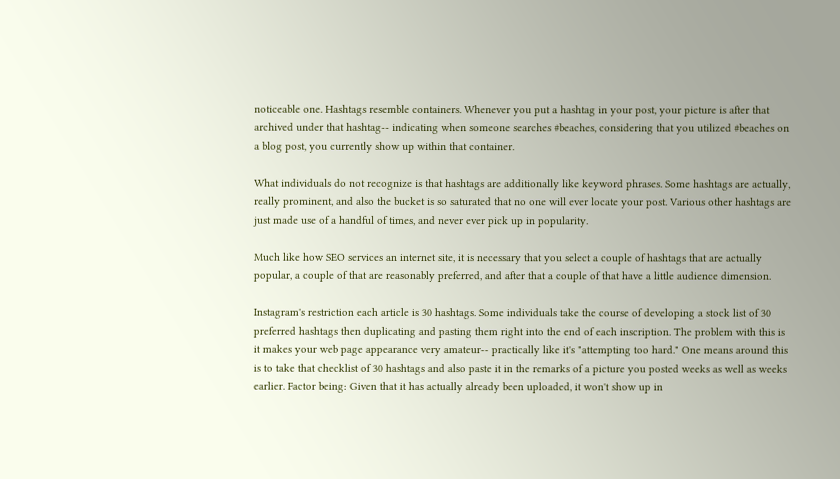noticeable one. Hashtags resemble containers. Whenever you put a hashtag in your post, your picture is after that archived under that hashtag-- indicating when someone searches #beaches, considering that you utilized #beaches on a blog post, you currently show up within that container.

What individuals do not recognize is that hashtags are additionally like keyword phrases. Some hashtags are actually, really prominent, and also the bucket is so saturated that no one will ever locate your post. Various other hashtags are just made use of a handful of times, and never ever pick up in popularity.

Much like how SEO services an internet site, it is necessary that you select a couple of hashtags that are actually popular, a couple of that are reasonably preferred, and after that a couple of that have a little audience dimension.

Instagram's restriction each article is 30 hashtags. Some individuals take the course of developing a stock list of 30 preferred hashtags then duplicating and pasting them right into the end of each inscription. The problem with this is it makes your web page appearance very amateur-- practically like it's "attempting too hard." One means around this is to take that checklist of 30 hashtags and also paste it in the remarks of a picture you posted weeks as well as weeks earlier. Factor being: Given that it has actually already been uploaded, it won't show up in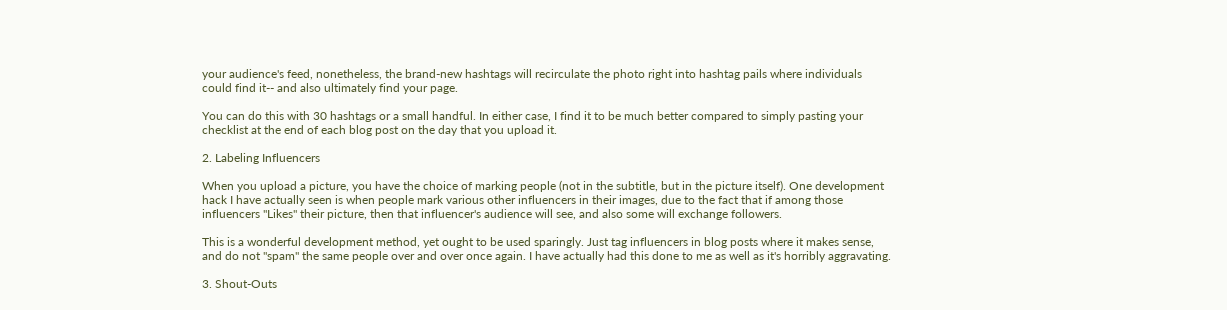your audience's feed, nonetheless, the brand-new hashtags will recirculate the photo right into hashtag pails where individuals could find it-- and also ultimately find your page.

You can do this with 30 hashtags or a small handful. In either case, I find it to be much better compared to simply pasting your checklist at the end of each blog post on the day that you upload it.

2. Labeling Influencers

When you upload a picture, you have the choice of marking people (not in the subtitle, but in the picture itself). One development hack I have actually seen is when people mark various other influencers in their images, due to the fact that if among those influencers "Likes" their picture, then that influencer's audience will see, and also some will exchange followers.

This is a wonderful development method, yet ought to be used sparingly. Just tag influencers in blog posts where it makes sense, and do not "spam" the same people over and over once again. I have actually had this done to me as well as it's horribly aggravating.

3. Shout-Outs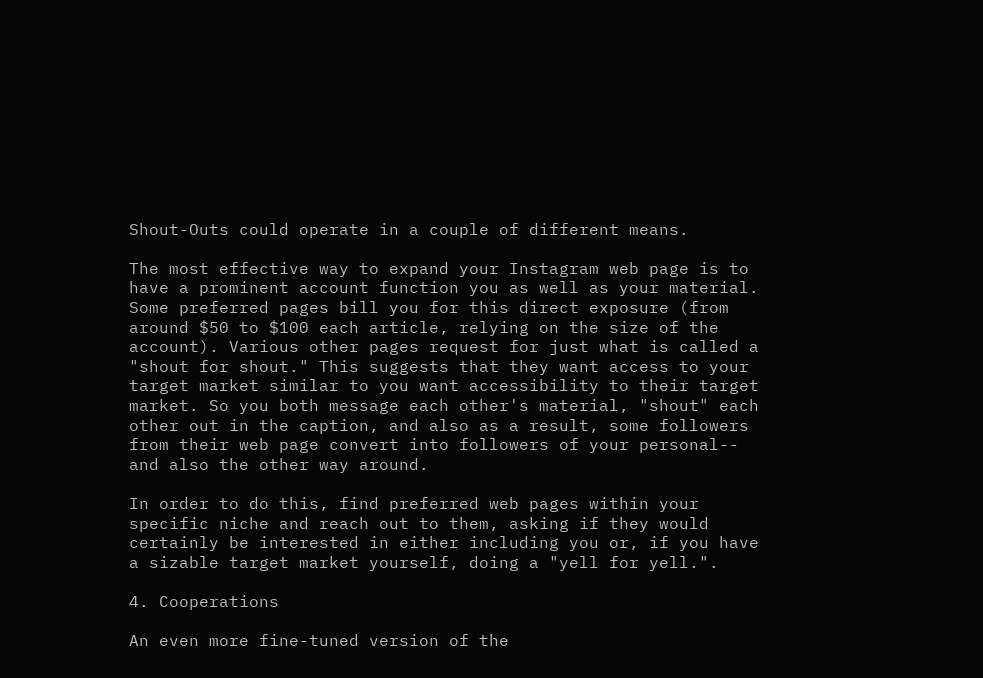Shout-Outs could operate in a couple of different means.

The most effective way to expand your Instagram web page is to have a prominent account function you as well as your material. Some preferred pages bill you for this direct exposure (from around $50 to $100 each article, relying on the size of the account). Various other pages request for just what is called a "shout for shout." This suggests that they want access to your target market similar to you want accessibility to their target market. So you both message each other's material, "shout" each other out in the caption, and also as a result, some followers from their web page convert into followers of your personal-- and also the other way around.

In order to do this, find preferred web pages within your specific niche and reach out to them, asking if they would certainly be interested in either including you or, if you have a sizable target market yourself, doing a "yell for yell.".

4. Cooperations

An even more fine-tuned version of the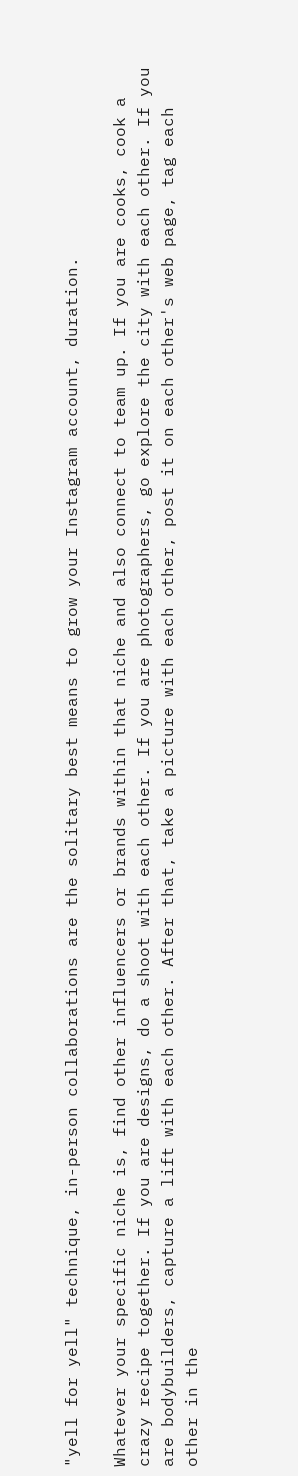"yell for yell" technique, in-person collaborations are the solitary best means to grow your Instagram account, duration.

Whatever your specific niche is, find other influencers or brands within that niche and also connect to team up. If you are cooks, cook a crazy recipe together. If you are designs, do a shoot with each other. If you are photographers, go explore the city with each other. If you are bodybuilders, capture a lift with each other. After that, take a picture with each other, post it on each other's web page, tag each other in the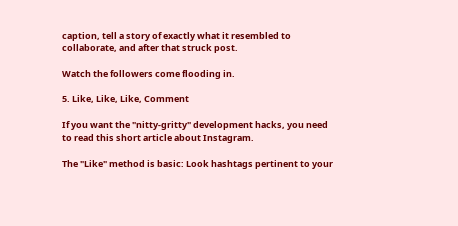caption, tell a story of exactly what it resembled to collaborate, and after that struck post.

Watch the followers come flooding in.

5. Like, Like, Like, Comment

If you want the "nitty-gritty" development hacks, you need to read this short article about Instagram.

The "Like" method is basic: Look hashtags pertinent to your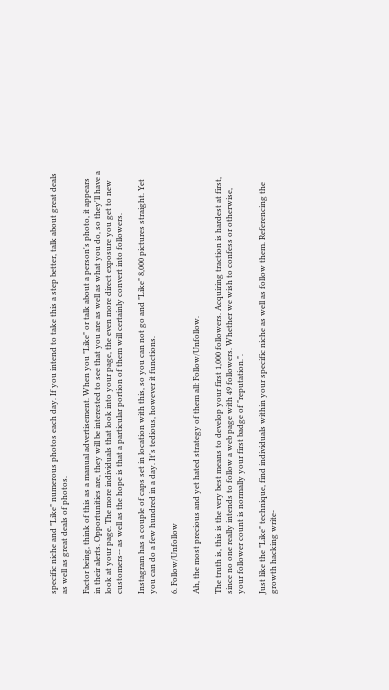specific niche and "Like" numerous photos each day. If you intend to take this a step better, talk about great deals as well as great deals of photos.

Factor being, think of this as a manual advertisement. When you "Like" or talk about a person's photo, it appears in their alerts. Opportunities are, they will be interested to see that you are as well as what you do, so they'll have a look at your page. The more individuals that look into your page, the even more direct exposure you get to new customers-- as well as the hope is that a particular portion of them will certainly convert into followers.

Instagram has a couple of caps set in location with this, so you can not go and "Like" 8,000 pictures straight. Yet you can do a few hundred in a day. It's tedious, however it functions.

6. Follow/Unfollow

Ah, the most precious and yet hated strategy of them all: Follow/Unfollow.

The truth is, this is the very best means to develop your first 1,000 followers. Acquiring traction is hardest at first, since no one really intends to follow a web page with 49 followers. Whether we wish to confess or otherwise, your follower count is normally your first badge of "reputation.".

Just like the "Like" technique, find individuals within your specific niche as well as follow them. Referencing the growth hacking write-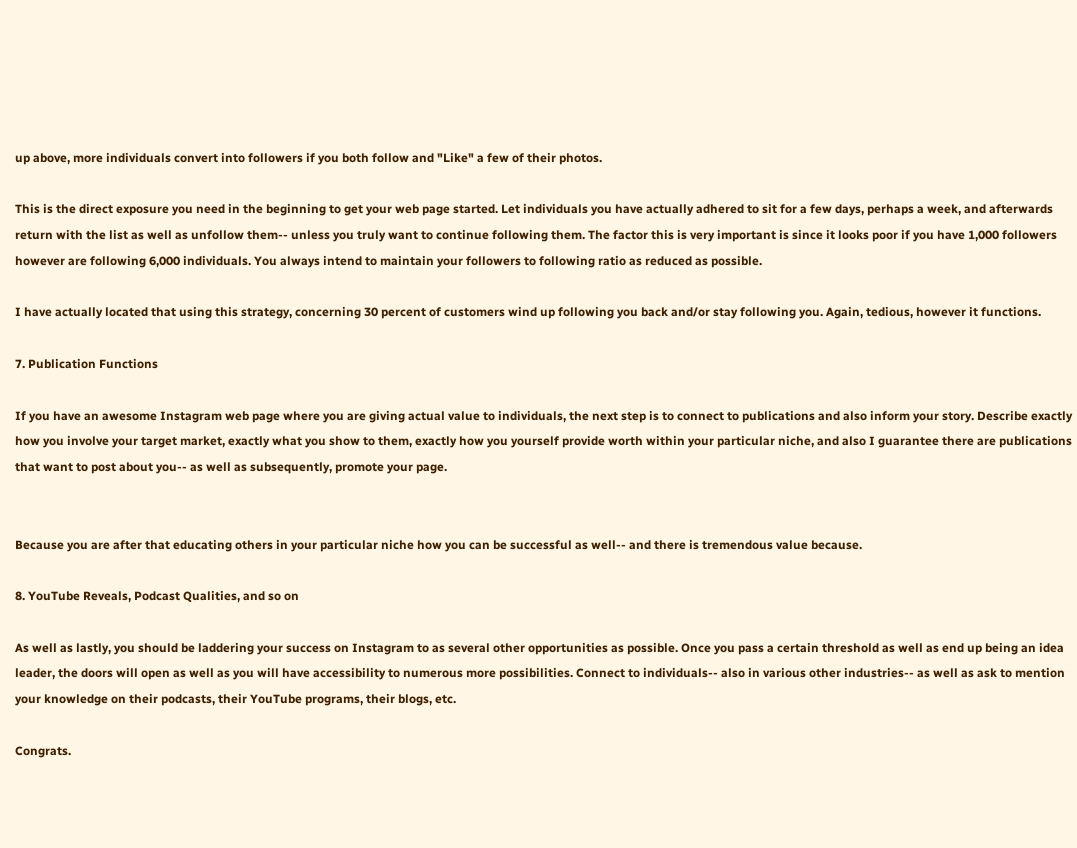up above, more individuals convert into followers if you both follow and "Like" a few of their photos.

This is the direct exposure you need in the beginning to get your web page started. Let individuals you have actually adhered to sit for a few days, perhaps a week, and afterwards return with the list as well as unfollow them-- unless you truly want to continue following them. The factor this is very important is since it looks poor if you have 1,000 followers however are following 6,000 individuals. You always intend to maintain your followers to following ratio as reduced as possible.

I have actually located that using this strategy, concerning 30 percent of customers wind up following you back and/or stay following you. Again, tedious, however it functions.

7. Publication Functions

If you have an awesome Instagram web page where you are giving actual value to individuals, the next step is to connect to publications and also inform your story. Describe exactly how you involve your target market, exactly what you show to them, exactly how you yourself provide worth within your particular niche, and also I guarantee there are publications that want to post about you-- as well as subsequently, promote your page.


Because you are after that educating others in your particular niche how you can be successful as well-- and there is tremendous value because.

8. YouTube Reveals, Podcast Qualities, and so on

As well as lastly, you should be laddering your success on Instagram to as several other opportunities as possible. Once you pass a certain threshold as well as end up being an idea leader, the doors will open as well as you will have accessibility to numerous more possibilities. Connect to individuals-- also in various other industries-- as well as ask to mention your knowledge on their podcasts, their YouTube programs, their blogs, etc.

Congrats.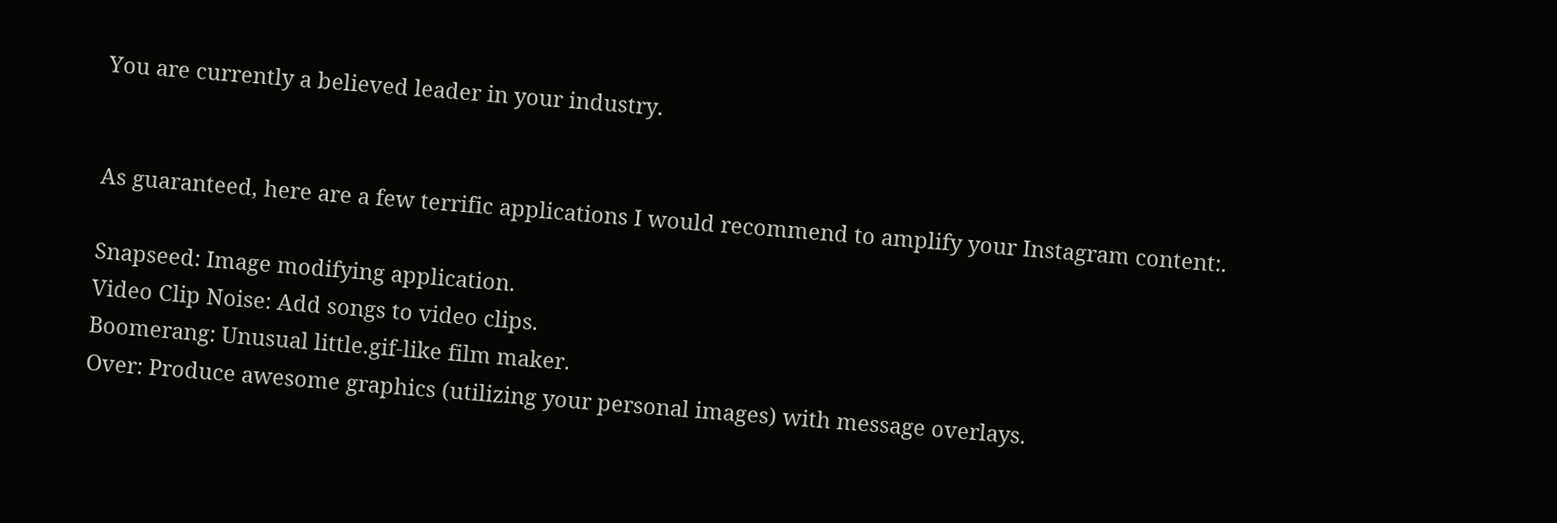You are currently a believed leader in your industry.


As guaranteed, here are a few terrific applications I would recommend to amplify your Instagram content:.

Snapseed: Image modifying application.
Video Clip Noise: Add songs to video clips.
Boomerang: Unusual little.gif-like film maker.
Over: Produce awesome graphics (utilizing your personal images) with message overlays.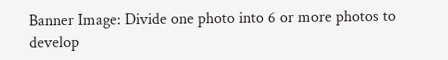Banner Image: Divide one photo into 6 or more photos to develop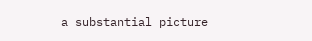a substantial picture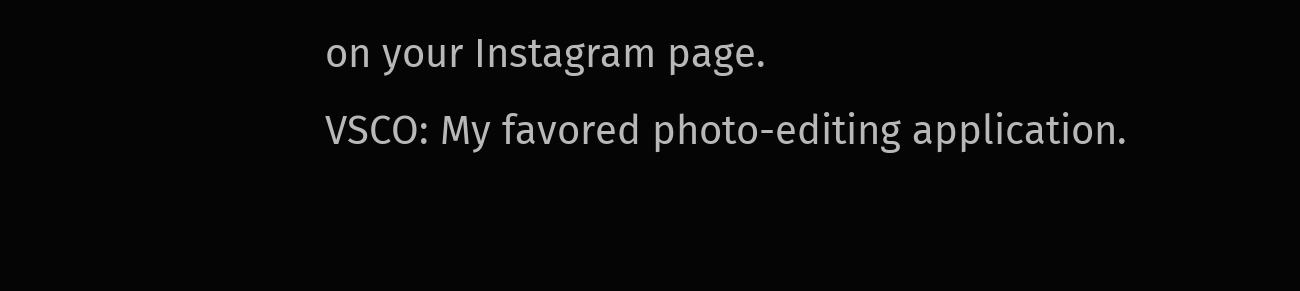on your Instagram page.
VSCO: My favored photo-editing application.